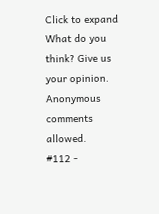Click to expand
What do you think? Give us your opinion. Anonymous comments allowed.
#112 -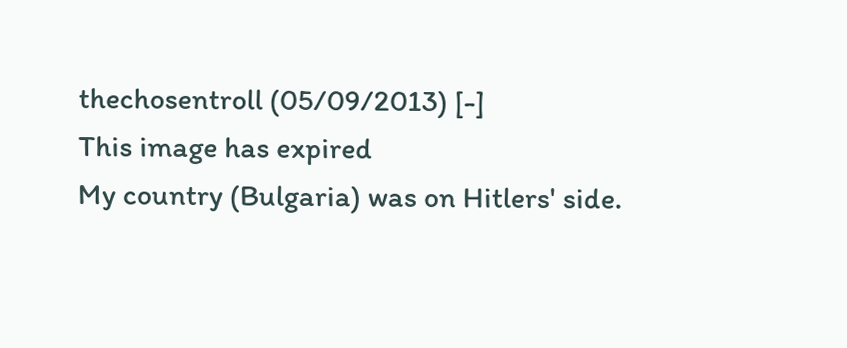thechosentroll (05/09/2013) [-]
This image has expired
My country (Bulgaria) was on Hitlers' side.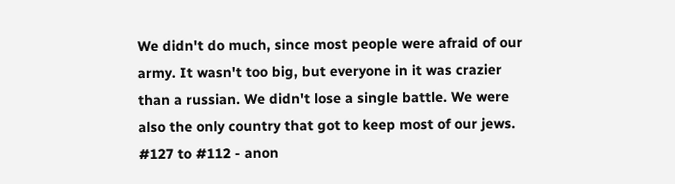We didn't do much, since most people were afraid of our army. It wasn't too big, but everyone in it was crazier than a russian. We didn't lose a single battle. We were also the only country that got to keep most of our jews.
#127 to #112 - anon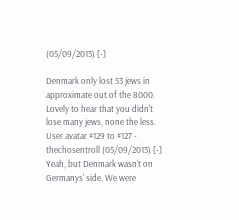(05/09/2013) [-]

Denmark only lost 53 jews in approximate out of the 8000.
Lovely to hear that you didn't lose many jews, none the less.
User avatar #129 to #127 - thechosentroll (05/09/2013) [-]
Yeah, but Denmark wasn't on Germanys' side. We were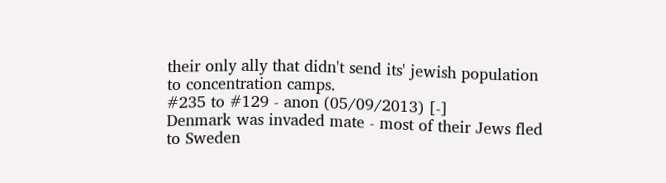their only ally that didn't send its' jewish population to concentration camps.
#235 to #129 - anon (05/09/2013) [-]
Denmark was invaded mate - most of their Jews fled to Sweden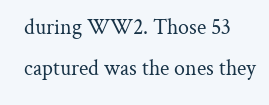during WW2. Those 53 captured was the ones they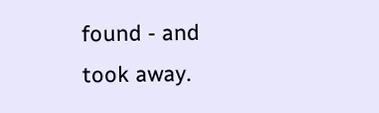found - and took away.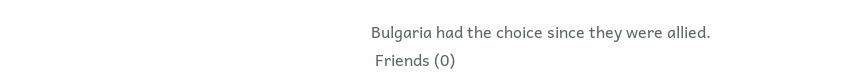Bulgaria had the choice since they were allied.
 Friends (0)